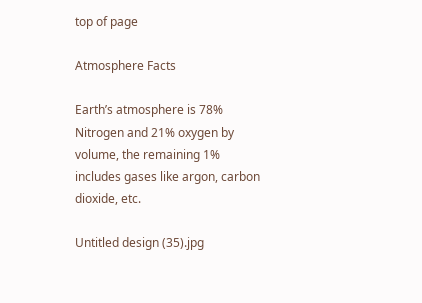top of page

Atmosphere Facts

Earth’s atmosphere is 78% Nitrogen and 21% oxygen by volume, the remaining 1% includes gases like argon, carbon dioxide, etc.

Untitled design (35).jpg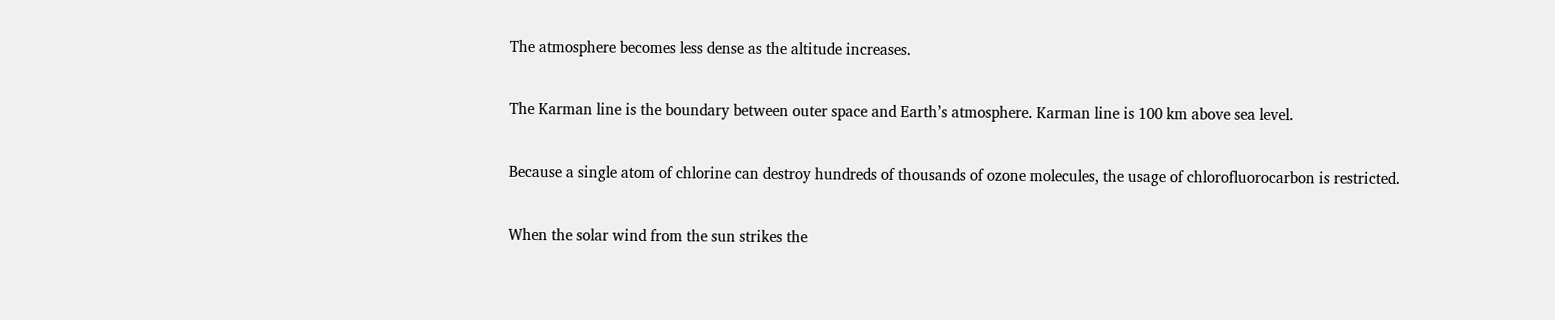The atmosphere becomes less dense as the altitude increases.

The Karman line is the boundary between outer space and Earth’s atmosphere. Karman line is 100 km above sea level.

Because a single atom of chlorine can destroy hundreds of thousands of ozone molecules, the usage of chlorofluorocarbon is restricted.

When the solar wind from the sun strikes the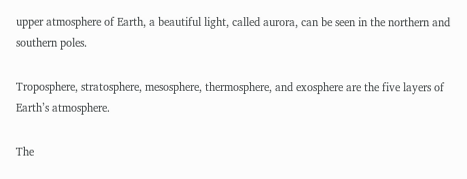upper atmosphere of Earth, a beautiful light, called aurora, can be seen in the northern and southern poles.

Troposphere, stratosphere, mesosphere, thermosphere, and exosphere are the five layers of Earth’s atmosphere.

The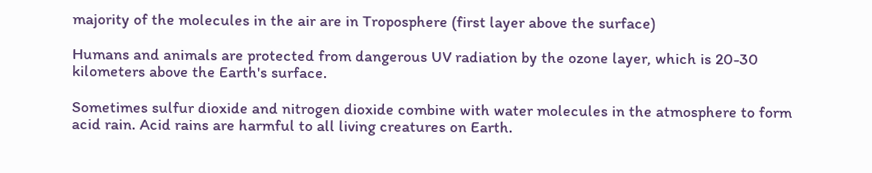majority of the molecules in the air are in Troposphere (first layer above the surface)

Humans and animals are protected from dangerous UV radiation by the ozone layer, which is 20-30 kilometers above the Earth's surface.

Sometimes sulfur dioxide and nitrogen dioxide combine with water molecules in the atmosphere to form acid rain. Acid rains are harmful to all living creatures on Earth.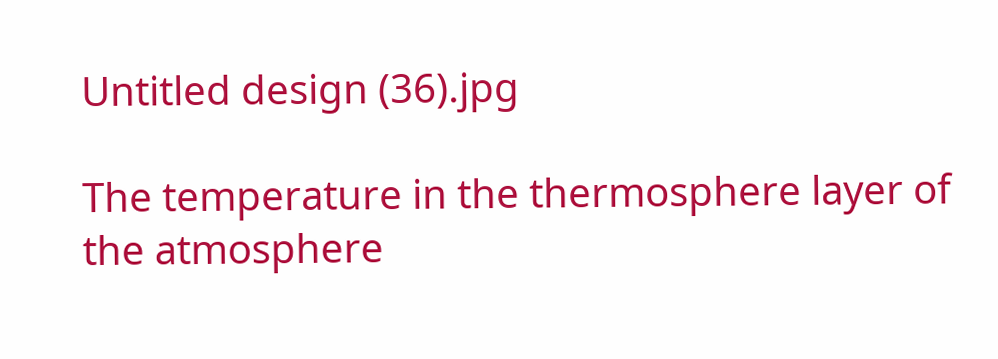Untitled design (36).jpg

The temperature in the thermosphere layer of the atmosphere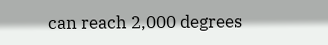can reach 2,000 degrees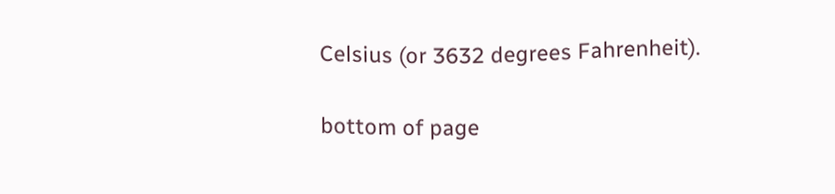Celsius (or 3632 degrees Fahrenheit).

bottom of page